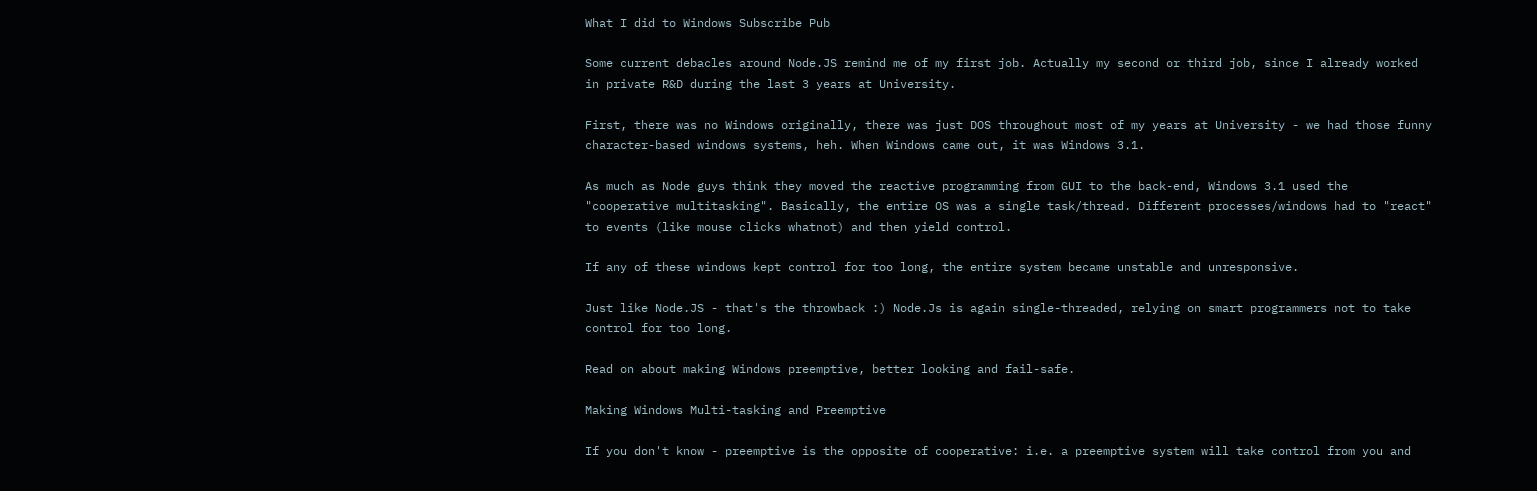What I did to Windows Subscribe Pub

Some current debacles around Node.JS remind me of my first job. Actually my second or third job, since I already worked in private R&D during the last 3 years at University.

First, there was no Windows originally, there was just DOS throughout most of my years at University - we had those funny character-based windows systems, heh. When Windows came out, it was Windows 3.1.

As much as Node guys think they moved the reactive programming from GUI to the back-end, Windows 3.1 used the "cooperative multitasking". Basically, the entire OS was a single task/thread. Different processes/windows had to "react" to events (like mouse clicks whatnot) and then yield control.

If any of these windows kept control for too long, the entire system became unstable and unresponsive.

Just like Node.JS - that's the throwback :) Node.Js is again single-threaded, relying on smart programmers not to take control for too long.

Read on about making Windows preemptive, better looking and fail-safe.

Making Windows Multi-tasking and Preemptive

If you don't know - preemptive is the opposite of cooperative: i.e. a preemptive system will take control from you and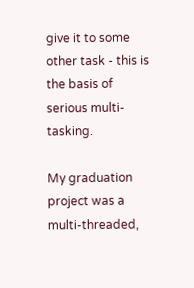give it to some other task - this is the basis of serious multi-tasking.

My graduation project was a multi-threaded,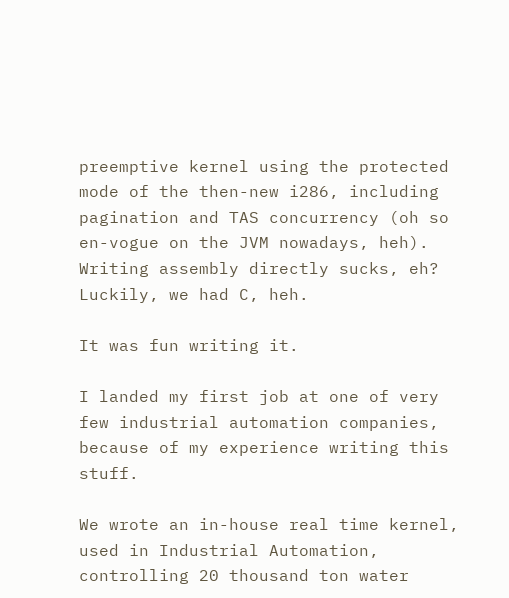preemptive kernel using the protected mode of the then-new i286, including pagination and TAS concurrency (oh so en-vogue on the JVM nowadays, heh). Writing assembly directly sucks, eh? Luckily, we had C, heh.

It was fun writing it.

I landed my first job at one of very few industrial automation companies, because of my experience writing this stuff.

We wrote an in-house real time kernel, used in Industrial Automation, controlling 20 thousand ton water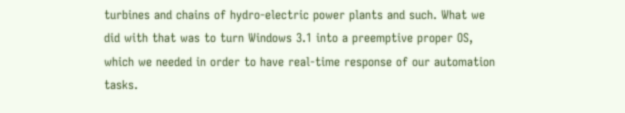turbines and chains of hydro-electric power plants and such. What we did with that was to turn Windows 3.1 into a preemptive proper OS, which we needed in order to have real-time response of our automation tasks.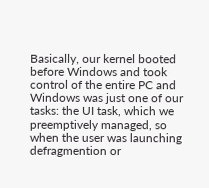Basically, our kernel booted before Windows and took control of the entire PC and Windows was just one of our tasks: the UI task, which we preemptively managed, so when the user was launching defragmention or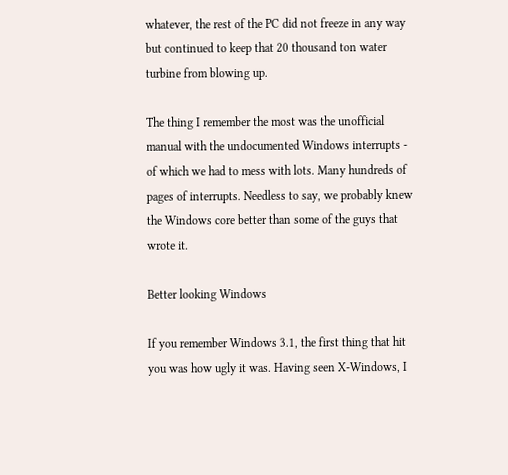whatever, the rest of the PC did not freeze in any way but continued to keep that 20 thousand ton water turbine from blowing up.

The thing I remember the most was the unofficial manual with the undocumented Windows interrupts - of which we had to mess with lots. Many hundreds of pages of interrupts. Needless to say, we probably knew the Windows core better than some of the guys that wrote it.

Better looking Windows

If you remember Windows 3.1, the first thing that hit you was how ugly it was. Having seen X-Windows, I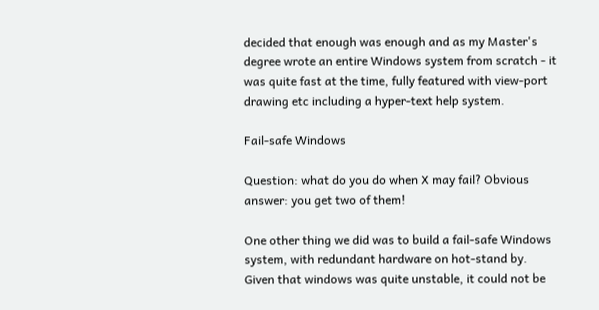decided that enough was enough and as my Master's degree wrote an entire Windows system from scratch - it was quite fast at the time, fully featured with view-port drawing etc including a hyper-text help system.

Fail-safe Windows

Question: what do you do when X may fail? Obvious answer: you get two of them!

One other thing we did was to build a fail-safe Windows system, with redundant hardware on hot-stand by. Given that windows was quite unstable, it could not be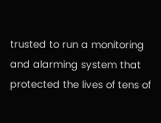trusted to run a monitoring and alarming system that protected the lives of tens of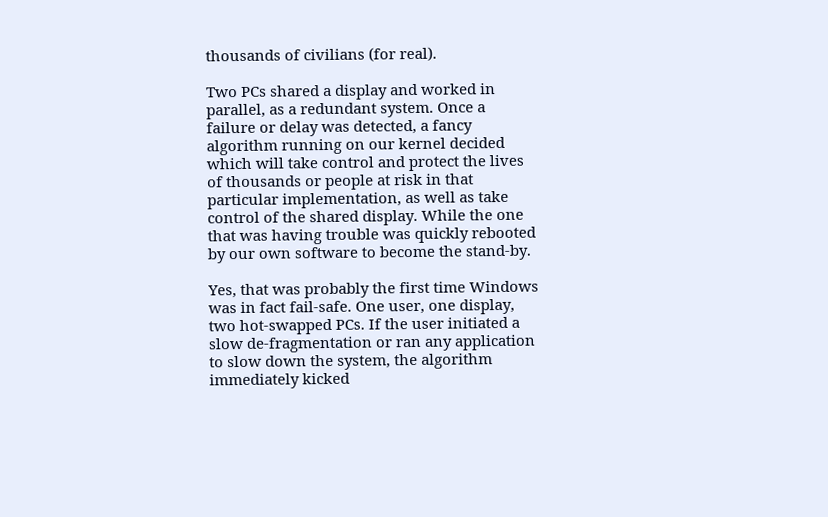thousands of civilians (for real).

Two PCs shared a display and worked in parallel, as a redundant system. Once a failure or delay was detected, a fancy algorithm running on our kernel decided which will take control and protect the lives of thousands or people at risk in that particular implementation, as well as take control of the shared display. While the one that was having trouble was quickly rebooted by our own software to become the stand-by.

Yes, that was probably the first time Windows was in fact fail-safe. One user, one display, two hot-swapped PCs. If the user initiated a slow de-fragmentation or ran any application to slow down the system, the algorithm immediately kicked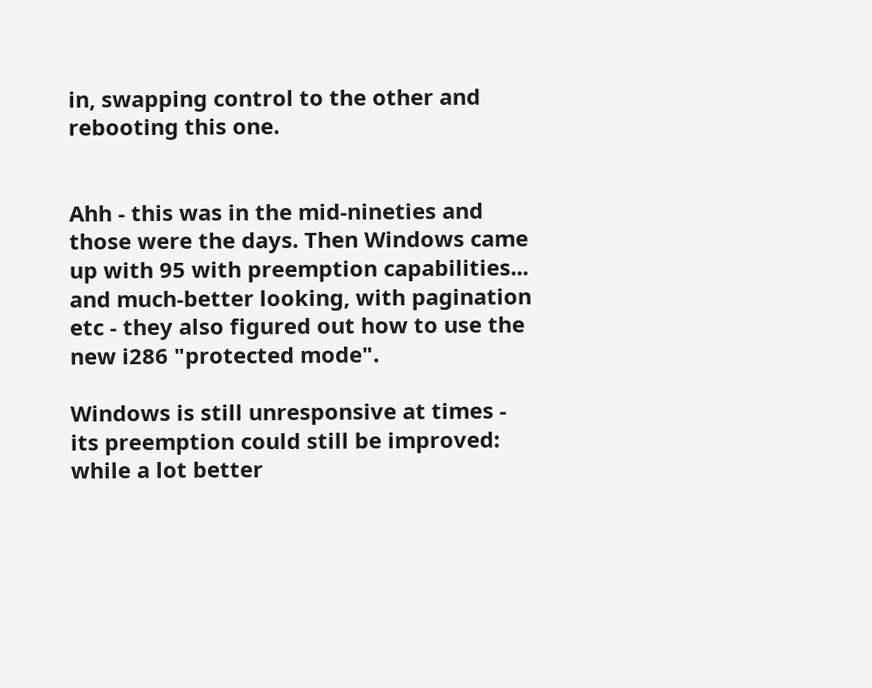in, swapping control to the other and rebooting this one.


Ahh - this was in the mid-nineties and those were the days. Then Windows came up with 95 with preemption capabilities... and much-better looking, with pagination etc - they also figured out how to use the new i286 "protected mode".

Windows is still unresponsive at times - its preemption could still be improved: while a lot better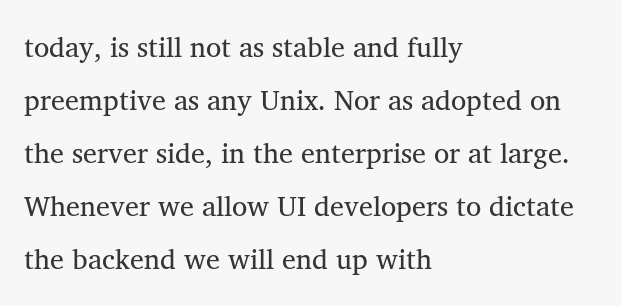today, is still not as stable and fully preemptive as any Unix. Nor as adopted on the server side, in the enterprise or at large. Whenever we allow UI developers to dictate the backend we will end up with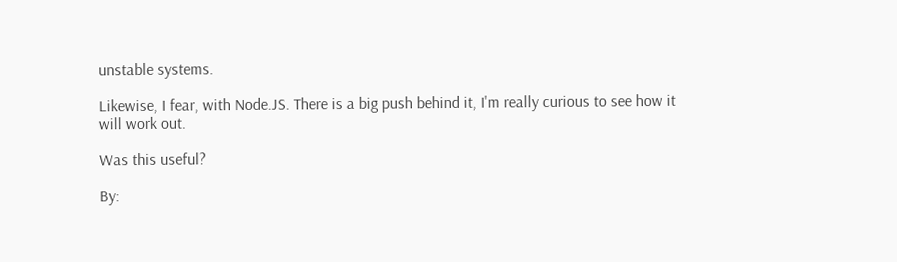unstable systems.

Likewise, I fear, with Node.JS. There is a big push behind it, I'm really curious to see how it will work out.

Was this useful?

By: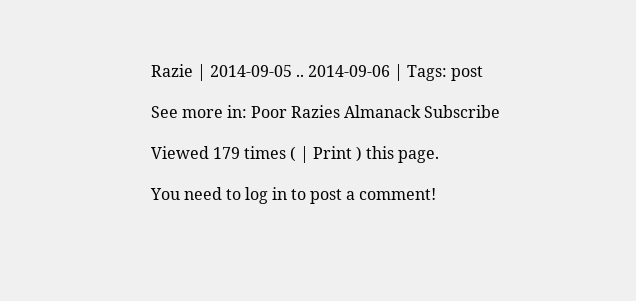Razie | 2014-09-05 .. 2014-09-06 | Tags: post

See more in: Poor Razies Almanack Subscribe

Viewed 179 times ( | Print ) this page.

You need to log in to post a comment!